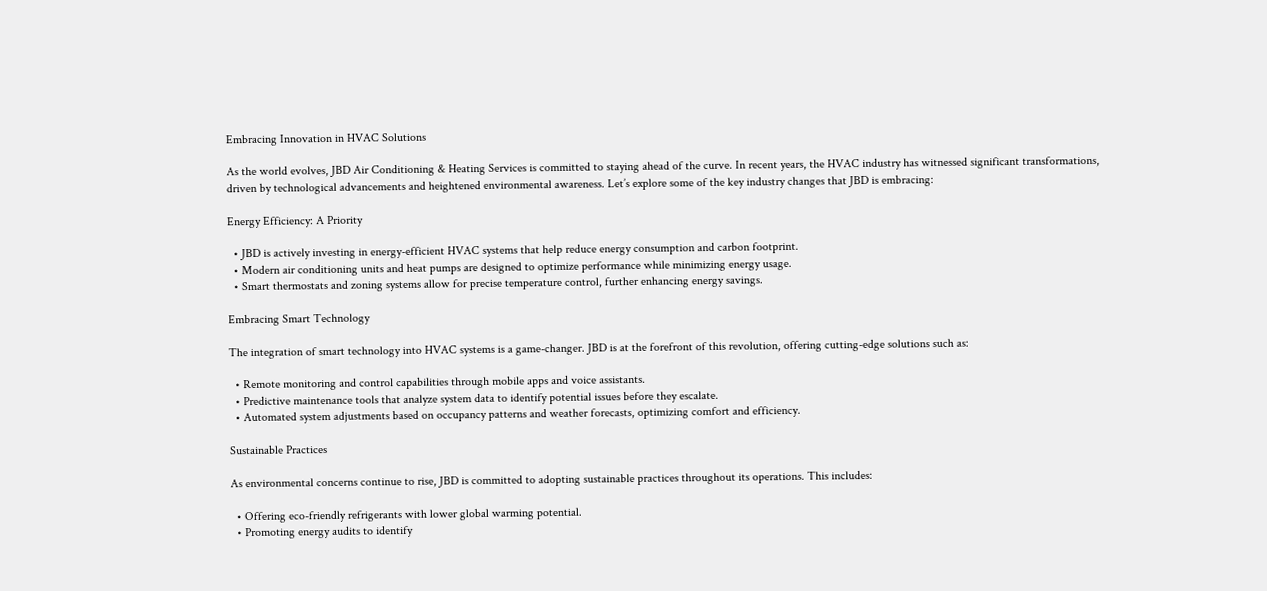Embracing Innovation in HVAC Solutions

As the world evolves, JBD Air Conditioning & Heating Services is committed to staying ahead of the curve. In recent years, the HVAC industry has witnessed significant transformations, driven by technological advancements and heightened environmental awareness. Let’s explore some of the key industry changes that JBD is embracing:

Energy Efficiency: A Priority

  • JBD is actively investing in energy-efficient HVAC systems that help reduce energy consumption and carbon footprint.
  • Modern air conditioning units and heat pumps are designed to optimize performance while minimizing energy usage.
  • Smart thermostats and zoning systems allow for precise temperature control, further enhancing energy savings.

Embracing Smart Technology

The integration of smart technology into HVAC systems is a game-changer. JBD is at the forefront of this revolution, offering cutting-edge solutions such as:

  • Remote monitoring and control capabilities through mobile apps and voice assistants.
  • Predictive maintenance tools that analyze system data to identify potential issues before they escalate.
  • Automated system adjustments based on occupancy patterns and weather forecasts, optimizing comfort and efficiency.

Sustainable Practices

As environmental concerns continue to rise, JBD is committed to adopting sustainable practices throughout its operations. This includes:

  • Offering eco-friendly refrigerants with lower global warming potential.
  • Promoting energy audits to identify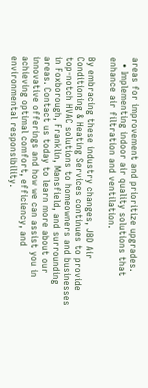areas for improvement and prioritize upgrades.
  • Implementing indoor air quality solutions that enhance air filtration and ventilation.

By embracing these industry changes, JBD Air Conditioning & Heating Services continues to provide top-notch HVAC solutions to homeowners and businesses in Foxborough, Franklin, Mansfield, and surrounding areas. Contact us today to learn more about our innovative offerings and how we can assist you in achieving optimal comfort, efficiency, and environmental responsibility.